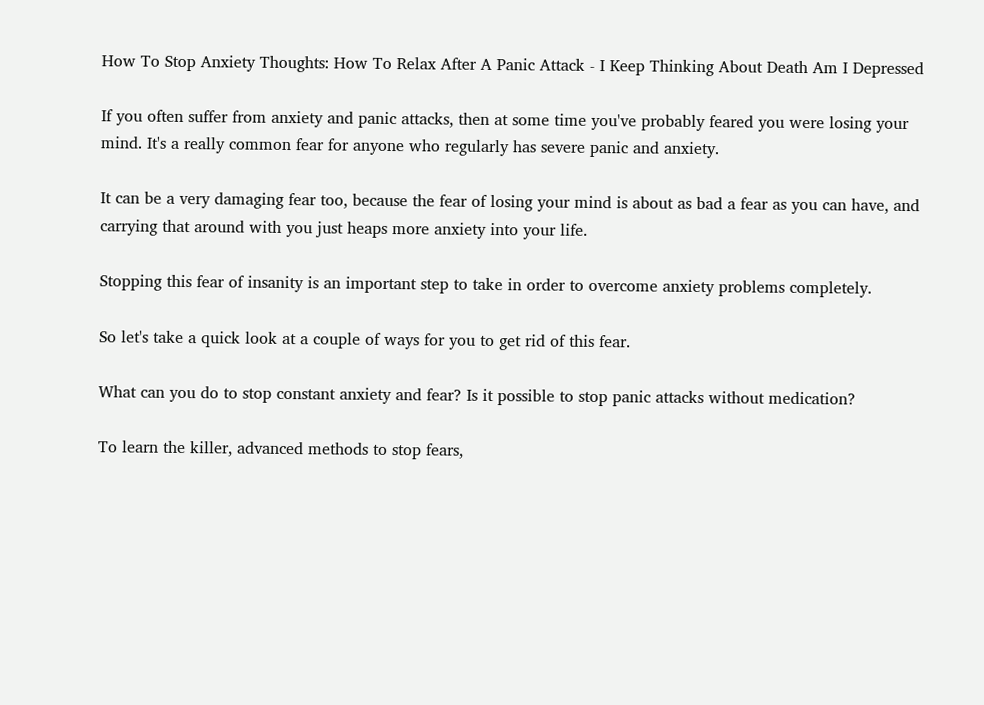How To Stop Anxiety Thoughts: How To Relax After A Panic Attack - I Keep Thinking About Death Am I Depressed

If you often suffer from anxiety and panic attacks, then at some time you've probably feared you were losing your mind. It's a really common fear for anyone who regularly has severe panic and anxiety.

It can be a very damaging fear too, because the fear of losing your mind is about as bad a fear as you can have, and carrying that around with you just heaps more anxiety into your life.

Stopping this fear of insanity is an important step to take in order to overcome anxiety problems completely.

So let's take a quick look at a couple of ways for you to get rid of this fear.

What can you do to stop constant anxiety and fear? Is it possible to stop panic attacks without medication?

To learn the killer, advanced methods to stop fears,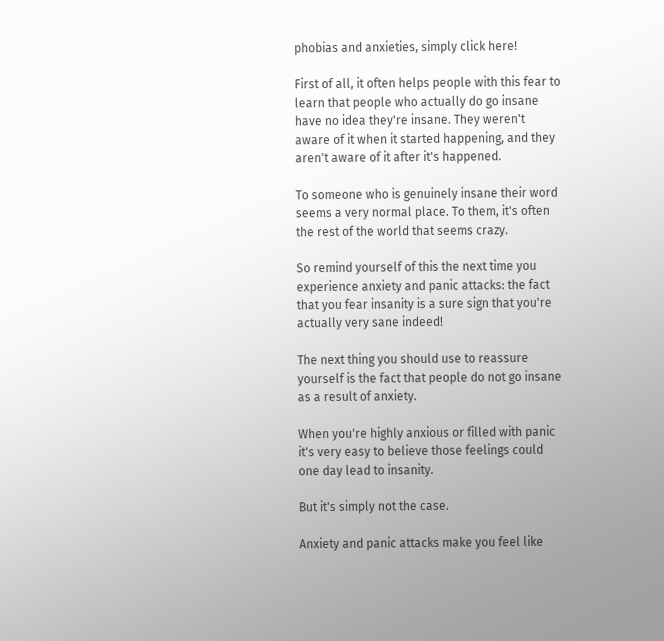phobias and anxieties, simply click here!

First of all, it often helps people with this fear to learn that people who actually do go insane have no idea they're insane. They weren't aware of it when it started happening, and they aren't aware of it after it's happened.

To someone who is genuinely insane their word seems a very normal place. To them, it's often the rest of the world that seems crazy.

So remind yourself of this the next time you experience anxiety and panic attacks: the fact that you fear insanity is a sure sign that you're actually very sane indeed!

The next thing you should use to reassure yourself is the fact that people do not go insane as a result of anxiety.

When you're highly anxious or filled with panic it's very easy to believe those feelings could one day lead to insanity.

But it's simply not the case.

Anxiety and panic attacks make you feel like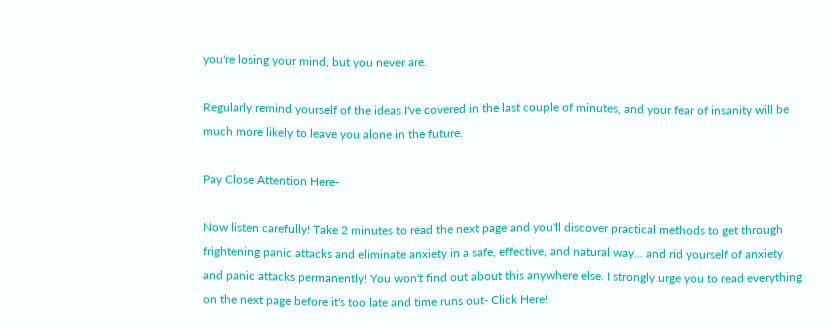you're losing your mind, but you never are.

Regularly remind yourself of the ideas I've covered in the last couple of minutes, and your fear of insanity will be much more likely to leave you alone in the future.

Pay Close Attention Here-

Now listen carefully! Take 2 minutes to read the next page and you'll discover practical methods to get through frightening panic attacks and eliminate anxiety in a safe, effective, and natural way... and rid yourself of anxiety and panic attacks permanently! You won't find out about this anywhere else. I strongly urge you to read everything on the next page before it's too late and time runs out- Click Here!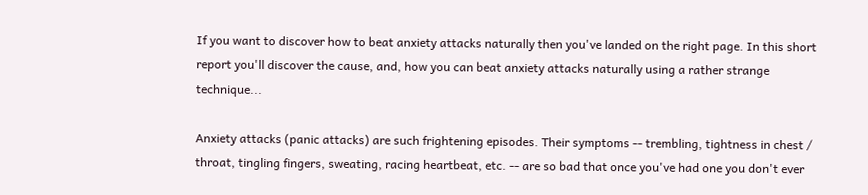If you want to discover how to beat anxiety attacks naturally then you've landed on the right page. In this short report you'll discover the cause, and, how you can beat anxiety attacks naturally using a rather strange technique...

Anxiety attacks (panic attacks) are such frightening episodes. Their symptoms -- trembling, tightness in chest / throat, tingling fingers, sweating, racing heartbeat, etc. -- are so bad that once you've had one you don't ever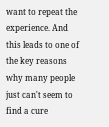want to repeat the experience. And this leads to one of the key reasons why many people just can't seem to find a cure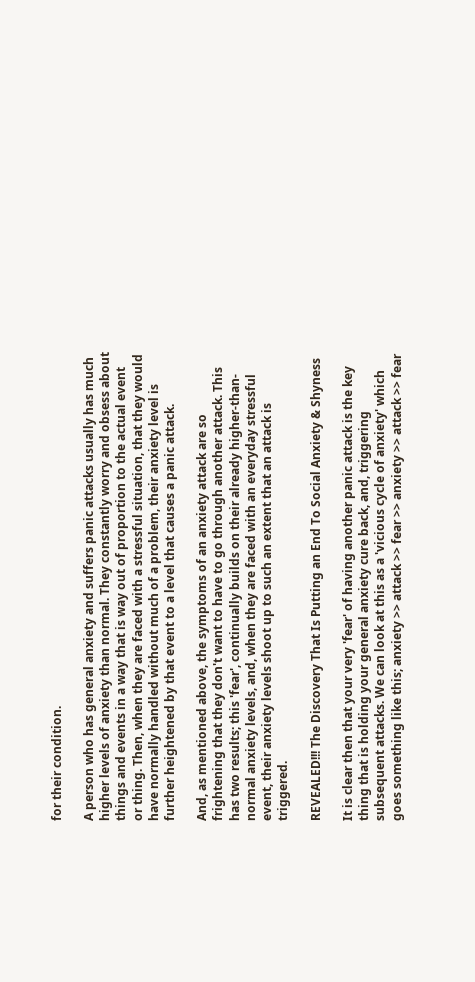for their condition.

A person who has general anxiety and suffers panic attacks usually has much higher levels of anxiety than normal. They constantly worry and obsess about things and events in a way that is way out of proportion to the actual event or thing. Then, when they are faced with a stressful situation, that they would have normally handled without much of a problem, their anxiety level is further heightened by that event to a level that causes a panic attack.

And, as mentioned above, the symptoms of an anxiety attack are so frightening that they don't want to have to go through another attack. This has two results; this 'fear', continually builds on their already higher-than-normal anxiety levels, and, when they are faced with an everyday stressful event, their anxiety levels shoot up to such an extent that an attack is triggered.

REVEALED!!! The Discovery That Is Putting an End To Social Anxiety & Shyness

It is clear then that your very 'fear' of having another panic attack is the key thing that is holding your general anxiety cure back, and, triggering subsequent attacks. We can look at this as a 'vicious cycle of anxiety' which goes something like this; anxiety >> attack >> fear >> anxiety >> attack >> fear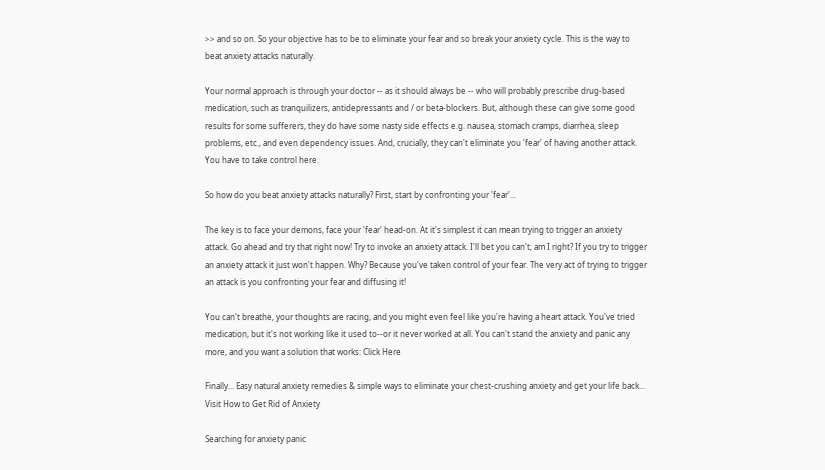>> and so on. So your objective has to be to eliminate your fear and so break your anxiety cycle. This is the way to beat anxiety attacks naturally.

Your normal approach is through your doctor -- as it should always be -- who will probably prescribe drug-based medication, such as tranquilizers, antidepressants and / or beta-blockers. But, although these can give some good results for some sufferers, they do have some nasty side effects e.g. nausea, stomach cramps, diarrhea, sleep problems, etc., and even dependency issues. And, crucially, they can't eliminate you 'fear' of having another attack. You have to take control here.

So how do you beat anxiety attacks naturally? First, start by confronting your 'fear'...

The key is to face your demons, face your 'fear' head-on. At it's simplest it can mean trying to trigger an anxiety attack. Go ahead and try that right now! Try to invoke an anxiety attack. I'll bet you can't; am I right? If you try to trigger an anxiety attack it just won't happen. Why? Because you've taken control of your fear. The very act of trying to trigger an attack is you confronting your fear and diffusing it!

You can't breathe, your thoughts are racing, and you might even feel like you're having a heart attack. You've tried medication, but it's not working like it used to--or it never worked at all. You can't stand the anxiety and panic any more, and you want a solution that works: Click Here

Finally... Easy natural anxiety remedies & simple ways to eliminate your chest-crushing anxiety and get your life back... Visit How to Get Rid of Anxiety

Searching for anxiety panic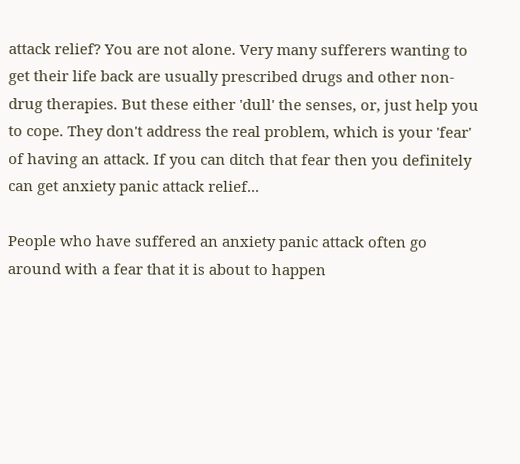attack relief? You are not alone. Very many sufferers wanting to get their life back are usually prescribed drugs and other non-drug therapies. But these either 'dull' the senses, or, just help you to cope. They don't address the real problem, which is your 'fear' of having an attack. If you can ditch that fear then you definitely can get anxiety panic attack relief...

People who have suffered an anxiety panic attack often go around with a fear that it is about to happen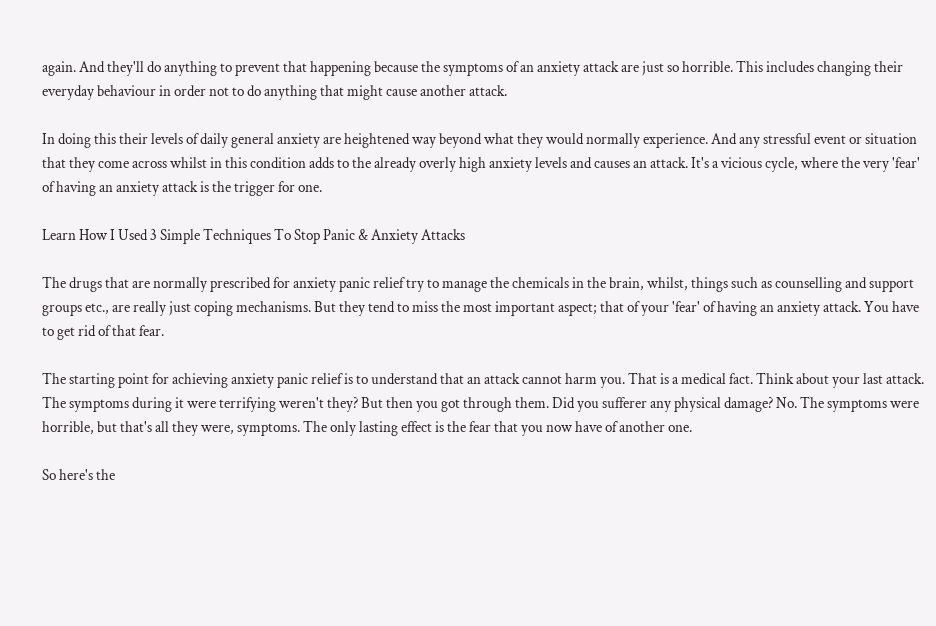again. And they'll do anything to prevent that happening because the symptoms of an anxiety attack are just so horrible. This includes changing their everyday behaviour in order not to do anything that might cause another attack.

In doing this their levels of daily general anxiety are heightened way beyond what they would normally experience. And any stressful event or situation that they come across whilst in this condition adds to the already overly high anxiety levels and causes an attack. It's a vicious cycle, where the very 'fear' of having an anxiety attack is the trigger for one.

Learn How I Used 3 Simple Techniques To Stop Panic & Anxiety Attacks

The drugs that are normally prescribed for anxiety panic relief try to manage the chemicals in the brain, whilst, things such as counselling and support groups etc., are really just coping mechanisms. But they tend to miss the most important aspect; that of your 'fear' of having an anxiety attack. You have to get rid of that fear.

The starting point for achieving anxiety panic relief is to understand that an attack cannot harm you. That is a medical fact. Think about your last attack. The symptoms during it were terrifying weren't they? But then you got through them. Did you sufferer any physical damage? No. The symptoms were horrible, but that's all they were, symptoms. The only lasting effect is the fear that you now have of another one.

So here's the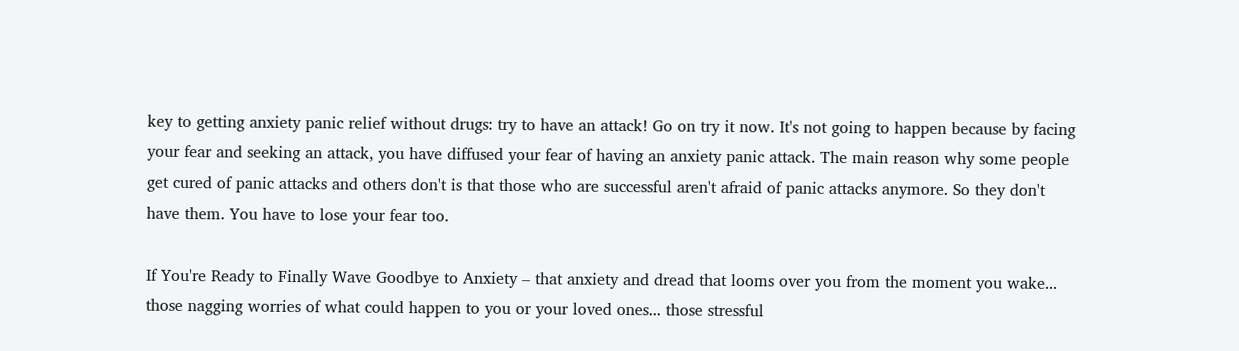key to getting anxiety panic relief without drugs: try to have an attack! Go on try it now. It's not going to happen because by facing your fear and seeking an attack, you have diffused your fear of having an anxiety panic attack. The main reason why some people get cured of panic attacks and others don't is that those who are successful aren't afraid of panic attacks anymore. So they don't have them. You have to lose your fear too.

If You're Ready to Finally Wave Goodbye to Anxiety – that anxiety and dread that looms over you from the moment you wake... those nagging worries of what could happen to you or your loved ones... those stressful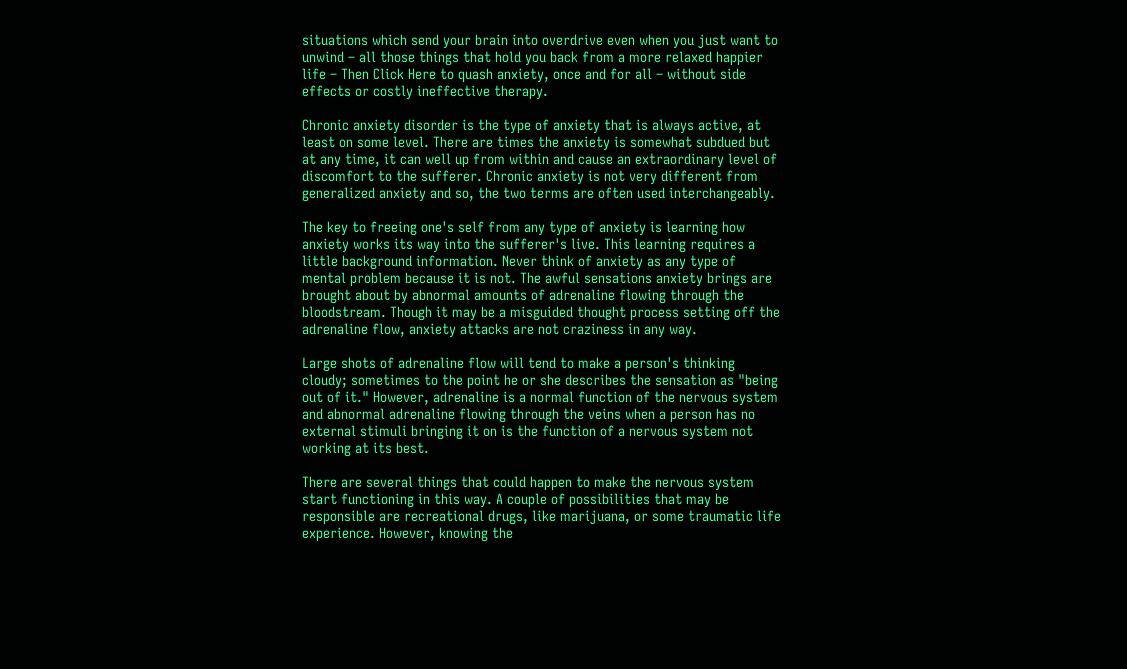situations which send your brain into overdrive even when you just want to unwind – all those things that hold you back from a more relaxed happier life – Then Click Here to quash anxiety, once and for all – without side effects or costly ineffective therapy.

Chronic anxiety disorder is the type of anxiety that is always active, at least on some level. There are times the anxiety is somewhat subdued but at any time, it can well up from within and cause an extraordinary level of discomfort to the sufferer. Chronic anxiety is not very different from generalized anxiety and so, the two terms are often used interchangeably.

The key to freeing one's self from any type of anxiety is learning how anxiety works its way into the sufferer's live. This learning requires a little background information. Never think of anxiety as any type of mental problem because it is not. The awful sensations anxiety brings are brought about by abnormal amounts of adrenaline flowing through the bloodstream. Though it may be a misguided thought process setting off the adrenaline flow, anxiety attacks are not craziness in any way.

Large shots of adrenaline flow will tend to make a person's thinking cloudy; sometimes to the point he or she describes the sensation as "being out of it." However, adrenaline is a normal function of the nervous system and abnormal adrenaline flowing through the veins when a person has no external stimuli bringing it on is the function of a nervous system not working at its best.

There are several things that could happen to make the nervous system start functioning in this way. A couple of possibilities that may be responsible are recreational drugs, like marijuana, or some traumatic life experience. However, knowing the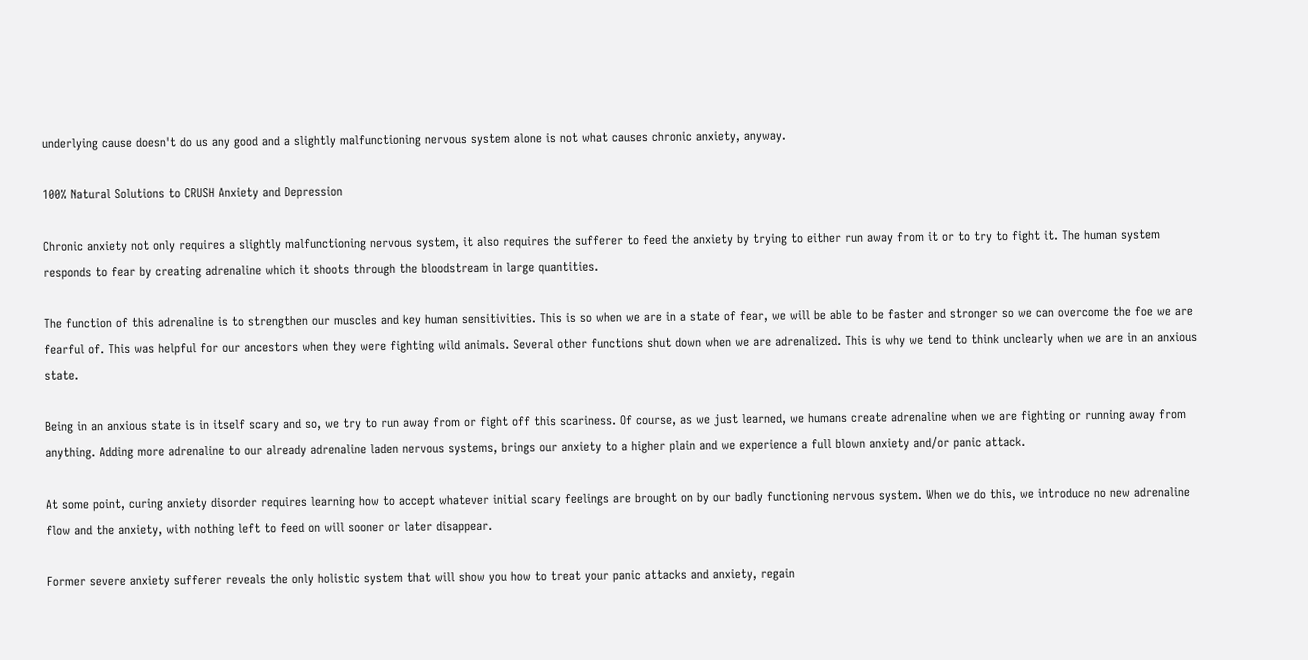underlying cause doesn't do us any good and a slightly malfunctioning nervous system alone is not what causes chronic anxiety, anyway.

100% Natural Solutions to CRUSH Anxiety and Depression

Chronic anxiety not only requires a slightly malfunctioning nervous system, it also requires the sufferer to feed the anxiety by trying to either run away from it or to try to fight it. The human system responds to fear by creating adrenaline which it shoots through the bloodstream in large quantities.

The function of this adrenaline is to strengthen our muscles and key human sensitivities. This is so when we are in a state of fear, we will be able to be faster and stronger so we can overcome the foe we are fearful of. This was helpful for our ancestors when they were fighting wild animals. Several other functions shut down when we are adrenalized. This is why we tend to think unclearly when we are in an anxious state.

Being in an anxious state is in itself scary and so, we try to run away from or fight off this scariness. Of course, as we just learned, we humans create adrenaline when we are fighting or running away from anything. Adding more adrenaline to our already adrenaline laden nervous systems, brings our anxiety to a higher plain and we experience a full blown anxiety and/or panic attack.

At some point, curing anxiety disorder requires learning how to accept whatever initial scary feelings are brought on by our badly functioning nervous system. When we do this, we introduce no new adrenaline flow and the anxiety, with nothing left to feed on will sooner or later disappear.

Former severe anxiety sufferer reveals the only holistic system that will show you how to treat your panic attacks and anxiety, regain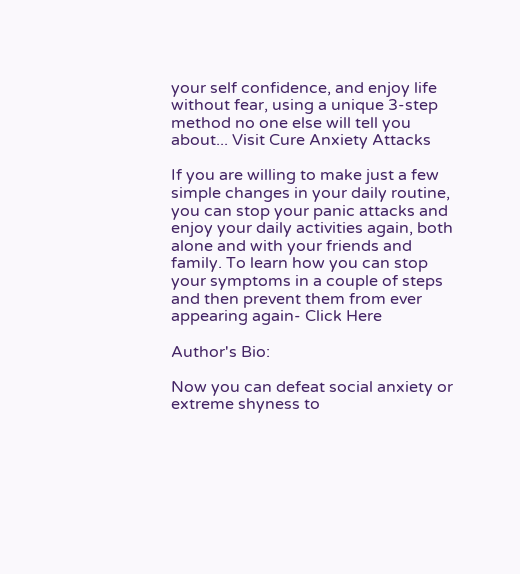your self confidence, and enjoy life without fear, using a unique 3-step method no one else will tell you about... Visit Cure Anxiety Attacks

If you are willing to make just a few simple changes in your daily routine, you can stop your panic attacks and enjoy your daily activities again, both alone and with your friends and family. To learn how you can stop your symptoms in a couple of steps and then prevent them from ever appearing again- Click Here

Author's Bio:

Now you can defeat social anxiety or extreme shyness to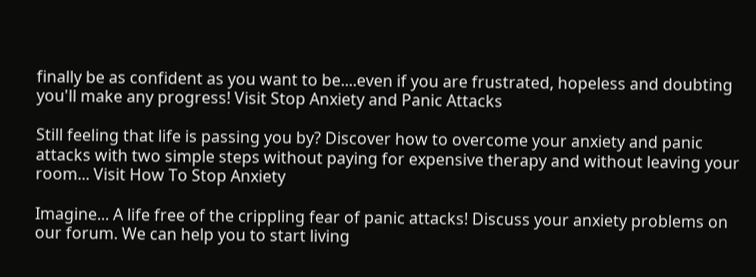finally be as confident as you want to be....even if you are frustrated, hopeless and doubting you'll make any progress! Visit Stop Anxiety and Panic Attacks

Still feeling that life is passing you by? Discover how to overcome your anxiety and panic attacks with two simple steps without paying for expensive therapy and without leaving your room... Visit How To Stop Anxiety

Imagine... A life free of the crippling fear of panic attacks! Discuss your anxiety problems on our forum. We can help you to start living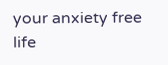your anxiety free life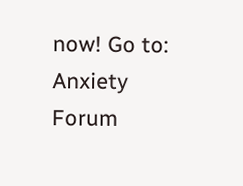now! Go to: Anxiety Forum